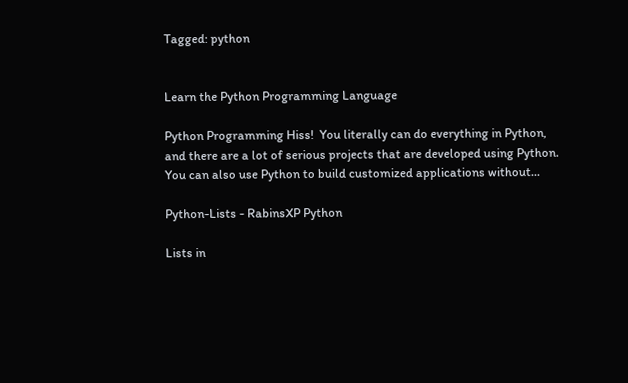Tagged: python


Learn the Python Programming Language

Python Programming Hiss!  You literally can do everything in Python, and there are a lot of serious projects that are developed using Python. You can also use Python to build customized applications without...

Python-Lists - RabinsXP Python

Lists in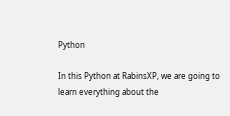Python

In this Python at RabinsXP, we are going to learn everything about the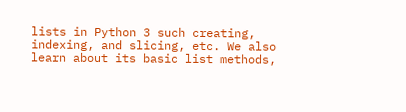lists in Python 3 such creating, indexing, and slicing, etc. We also learn about its basic list methods,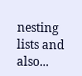nesting lists and also...